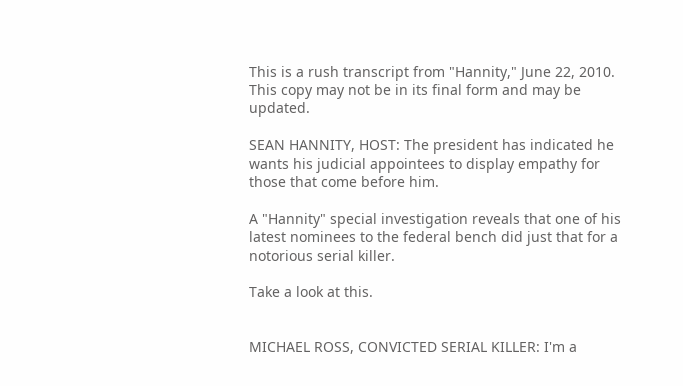This is a rush transcript from "Hannity," June 22, 2010. This copy may not be in its final form and may be updated.

SEAN HANNITY, HOST: The president has indicated he wants his judicial appointees to display empathy for those that come before him.

A "Hannity" special investigation reveals that one of his latest nominees to the federal bench did just that for a notorious serial killer.

Take a look at this.


MICHAEL ROSS, CONVICTED SERIAL KILLER: I'm a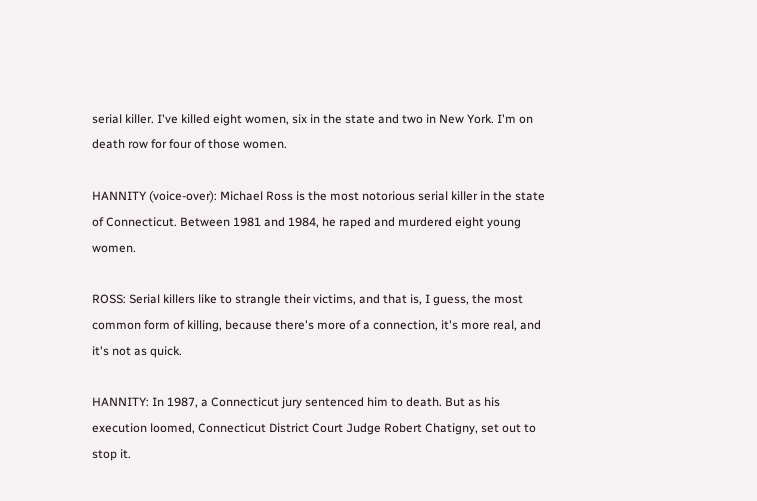serial killer. I've killed eight women, six in the state and two in New York. I'm on death row for four of those women.

HANNITY (voice-over): Michael Ross is the most notorious serial killer in the state of Connecticut. Between 1981 and 1984, he raped and murdered eight young women.

ROSS: Serial killers like to strangle their victims, and that is, I guess, the most common form of killing, because there's more of a connection, it's more real, and it's not as quick.

HANNITY: In 1987, a Connecticut jury sentenced him to death. But as his execution loomed, Connecticut District Court Judge Robert Chatigny, set out to stop it.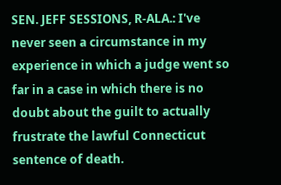SEN. JEFF SESSIONS, R-ALA.: I've never seen a circumstance in my experience in which a judge went so far in a case in which there is no doubt about the guilt to actually frustrate the lawful Connecticut sentence of death.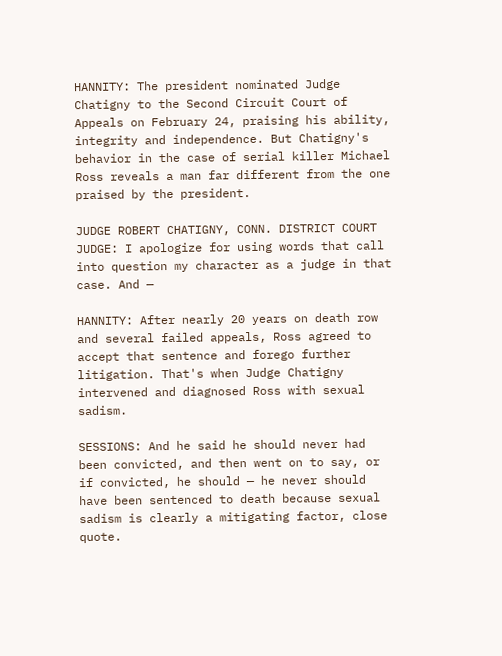HANNITY: The president nominated Judge Chatigny to the Second Circuit Court of Appeals on February 24, praising his ability, integrity and independence. But Chatigny's behavior in the case of serial killer Michael Ross reveals a man far different from the one praised by the president.

JUDGE ROBERT CHATIGNY, CONN. DISTRICT COURT JUDGE: I apologize for using words that call into question my character as a judge in that case. And —

HANNITY: After nearly 20 years on death row and several failed appeals, Ross agreed to accept that sentence and forego further litigation. That's when Judge Chatigny intervened and diagnosed Ross with sexual sadism.

SESSIONS: And he said he should never had been convicted, and then went on to say, or if convicted, he should — he never should have been sentenced to death because sexual sadism is clearly a mitigating factor, close quote.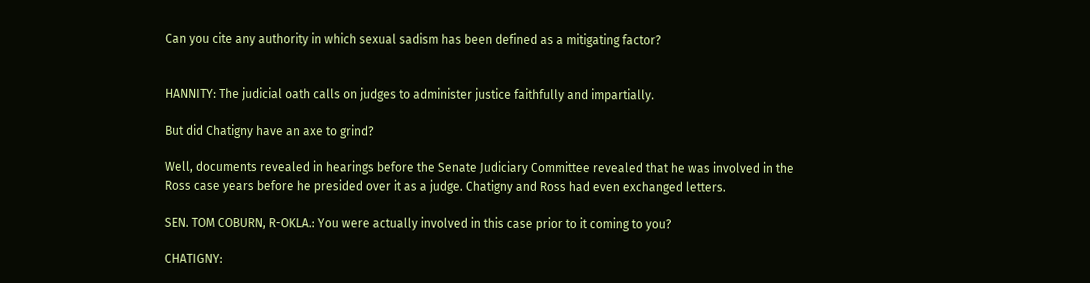Can you cite any authority in which sexual sadism has been defined as a mitigating factor?


HANNITY: The judicial oath calls on judges to administer justice faithfully and impartially.

But did Chatigny have an axe to grind?

Well, documents revealed in hearings before the Senate Judiciary Committee revealed that he was involved in the Ross case years before he presided over it as a judge. Chatigny and Ross had even exchanged letters.

SEN. TOM COBURN, R-OKLA.: You were actually involved in this case prior to it coming to you?

CHATIGNY: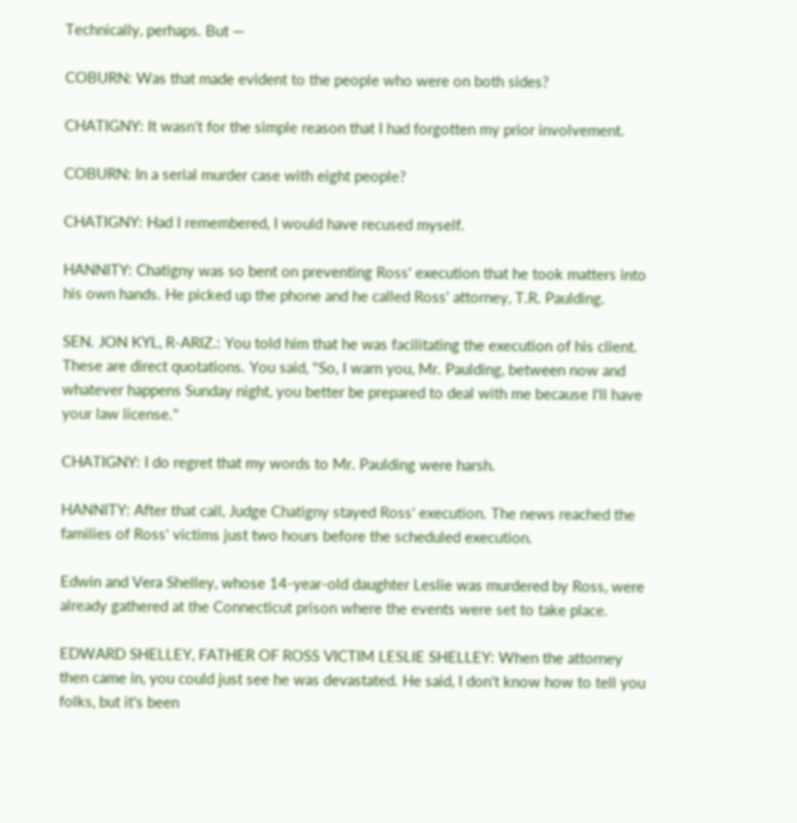Technically, perhaps. But —

COBURN: Was that made evident to the people who were on both sides?

CHATIGNY: It wasn't for the simple reason that I had forgotten my prior involvement.

COBURN: In a serial murder case with eight people?

CHATIGNY: Had I remembered, I would have recused myself.

HANNITY: Chatigny was so bent on preventing Ross' execution that he took matters into his own hands. He picked up the phone and he called Ross' attorney, T.R. Paulding.

SEN. JON KYL, R-ARIZ.: You told him that he was facilitating the execution of his client. These are direct quotations. You said, "So, I warn you, Mr. Paulding, between now and whatever happens Sunday night, you better be prepared to deal with me because I'll have your law license."

CHATIGNY: I do regret that my words to Mr. Paulding were harsh.

HANNITY: After that call, Judge Chatigny stayed Ross' execution. The news reached the families of Ross' victims just two hours before the scheduled execution.

Edwin and Vera Shelley, whose 14-year-old daughter Leslie was murdered by Ross, were already gathered at the Connecticut prison where the events were set to take place.

EDWARD SHELLEY, FATHER OF ROSS VICTIM LESLIE SHELLEY: When the attorney then came in, you could just see he was devastated. He said, I don't know how to tell you folks, but it's been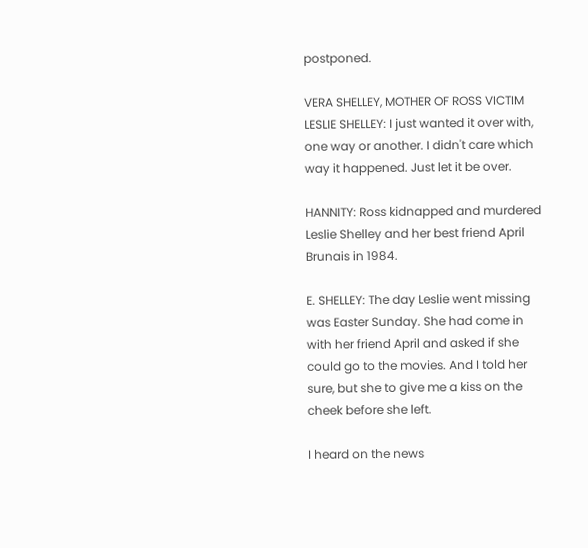postponed.

VERA SHELLEY, MOTHER OF ROSS VICTIM LESLIE SHELLEY: I just wanted it over with, one way or another. I didn't care which way it happened. Just let it be over.

HANNITY: Ross kidnapped and murdered Leslie Shelley and her best friend April Brunais in 1984.

E. SHELLEY: The day Leslie went missing was Easter Sunday. She had come in with her friend April and asked if she could go to the movies. And I told her sure, but she to give me a kiss on the cheek before she left.

I heard on the news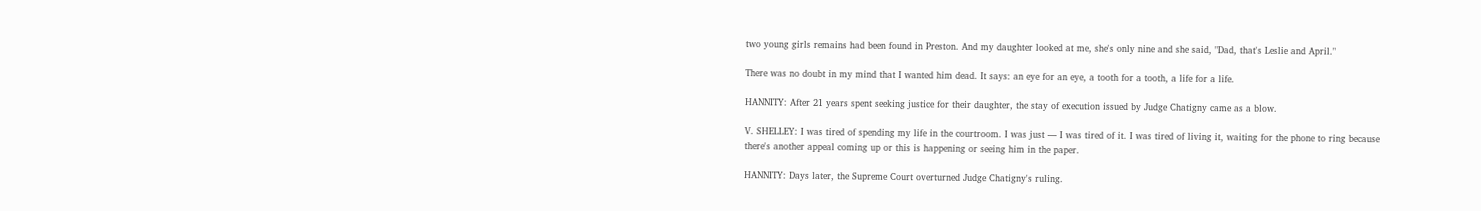two young girls remains had been found in Preston. And my daughter looked at me, she's only nine and she said, "Dad, that's Leslie and April."

There was no doubt in my mind that I wanted him dead. It says: an eye for an eye, a tooth for a tooth, a life for a life.

HANNITY: After 21 years spent seeking justice for their daughter, the stay of execution issued by Judge Chatigny came as a blow.

V. SHELLEY: I was tired of spending my life in the courtroom. I was just — I was tired of it. I was tired of living it, waiting for the phone to ring because there's another appeal coming up or this is happening or seeing him in the paper.

HANNITY: Days later, the Supreme Court overturned Judge Chatigny's ruling.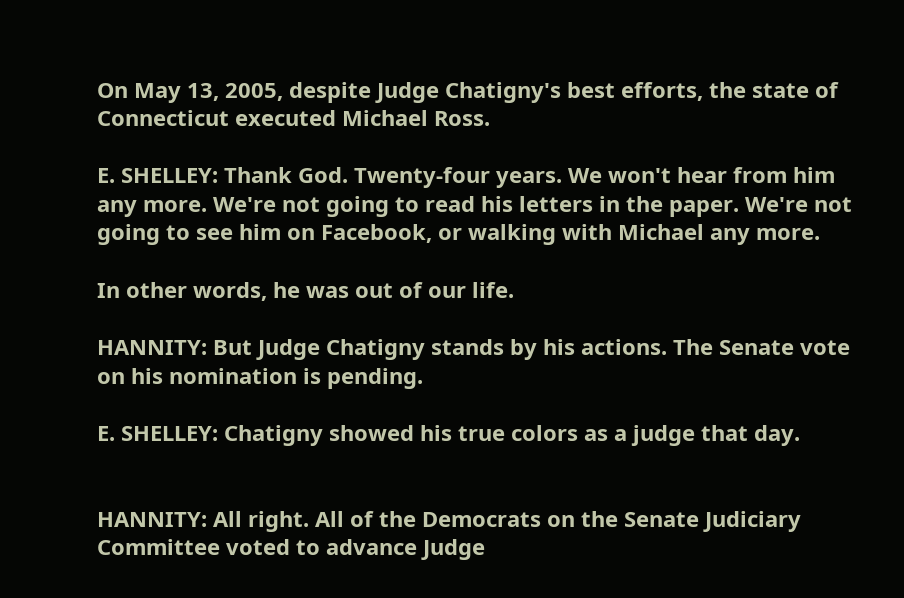On May 13, 2005, despite Judge Chatigny's best efforts, the state of Connecticut executed Michael Ross.

E. SHELLEY: Thank God. Twenty-four years. We won't hear from him any more. We're not going to read his letters in the paper. We're not going to see him on Facebook, or walking with Michael any more.

In other words, he was out of our life.

HANNITY: But Judge Chatigny stands by his actions. The Senate vote on his nomination is pending.

E. SHELLEY: Chatigny showed his true colors as a judge that day.


HANNITY: All right. All of the Democrats on the Senate Judiciary Committee voted to advance Judge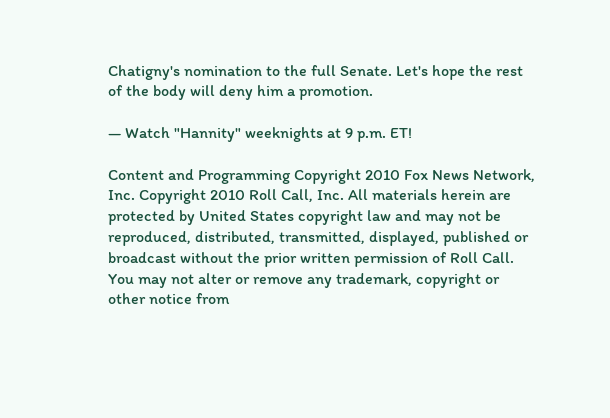Chatigny's nomination to the full Senate. Let's hope the rest of the body will deny him a promotion.

— Watch "Hannity" weeknights at 9 p.m. ET!

Content and Programming Copyright 2010 Fox News Network, Inc. Copyright 2010 Roll Call, Inc. All materials herein are protected by United States copyright law and may not be reproduced, distributed, transmitted, displayed, published or broadcast without the prior written permission of Roll Call. You may not alter or remove any trademark, copyright or other notice from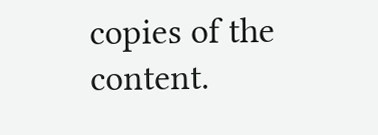copies of the content.